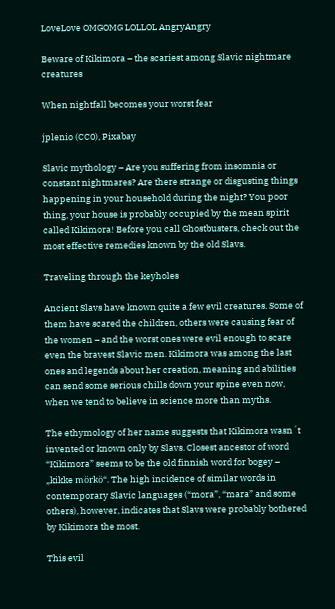LoveLove OMGOMG LOLLOL AngryAngry

Beware of Kikimora – the scariest among Slavic nightmare creatures

When nightfall becomes your worst fear

jplenio (CC0), Pixabay

Slavic mythology – Are you suffering from insomnia or constant nightmares? Are there strange or disgusting things happening in your household during the night? You poor thing, your house is probably occupied by the mean spirit called Kikimora! Before you call Ghostbusters, check out the most effective remedies known by the old Slavs.

Traveling through the keyholes

Ancient Slavs have known quite a few evil creatures. Some of them have scared the children, others were causing fear of the women – and the worst ones were evil enough to scare even the bravest Slavic men. Kikimora was among the last ones and legends about her creation, meaning and abilities can send some serious chills down your spine even now, when we tend to believe in science more than myths.

The ethymology of her name suggests that Kikimora wasn´t invented or known only by Slavs. Closest ancestor of word “Kikimora” seems to be the old finnish word for bogey – „kikke mörkö“. The high incidence of similar words in contemporary Slavic languages (“mora”, “mara” and some others), however, indicates that Slavs were probably bothered by Kikimora the most.

This evil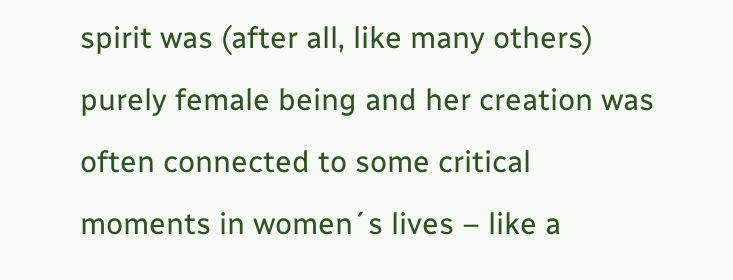spirit was (after all, like many others) purely female being and her creation was often connected to some critical moments in women´s lives – like a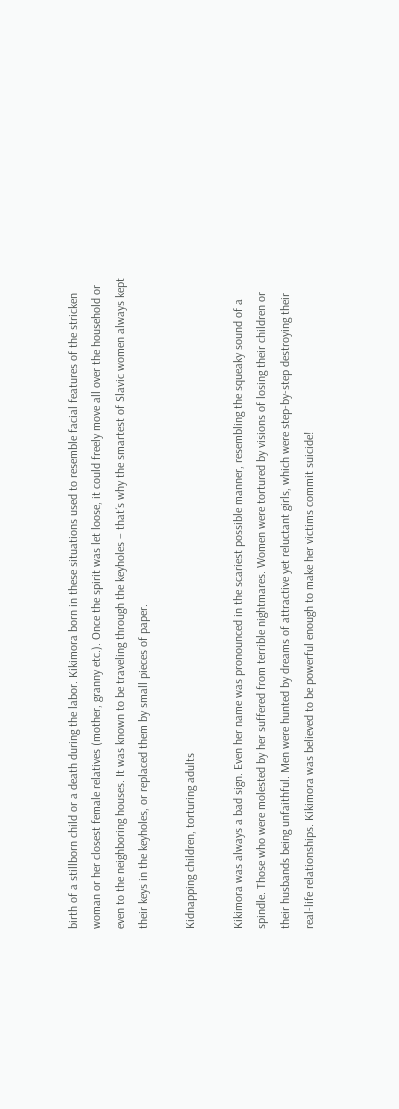birth of a stillborn child or a death during the labor. Kikimora born in these situations used to resemble facial features of the stricken woman or her closest female relatives (mother, granny etc.). Once the spirit was let loose, it could freely move all over the household or even to the neighboring houses. It was known to be traveling through the keyholes – that´s why the smartest of Slavic women always kept their keys in the keyholes, or replaced them by small pieces of paper.

Kidnapping children, torturing adults

Kikimora was always a bad sign. Even her name was pronounced in the scariest possible manner, resembling the squeaky sound of a spindle. Those who were molested by her suffered from terrible nightmares. Women were tortured by visions of losing their children or their husbands being unfaithful. Men were hunted by dreams of attractive yet reluctant girls, which were step-by-step destroying their real-life relationships. Kikimora was believed to be powerful enough to make her victims commit suicide!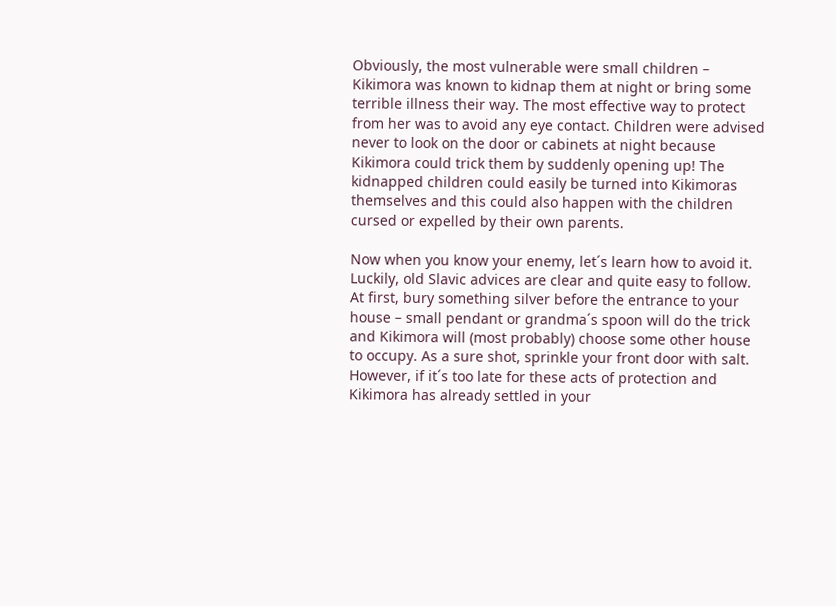Obviously, the most vulnerable were small children – Kikimora was known to kidnap them at night or bring some terrible illness their way. The most effective way to protect from her was to avoid any eye contact. Children were advised never to look on the door or cabinets at night because Kikimora could trick them by suddenly opening up! The kidnapped children could easily be turned into Kikimoras themselves and this could also happen with the children cursed or expelled by their own parents.

Now when you know your enemy, let´s learn how to avoid it. Luckily, old Slavic advices are clear and quite easy to follow. At first, bury something silver before the entrance to your house – small pendant or grandma´s spoon will do the trick and Kikimora will (most probably) choose some other house to occupy. As a sure shot, sprinkle your front door with salt. However, if it´s too late for these acts of protection and Kikimora has already settled in your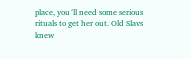place, you´ll need some serious rituals to get her out. Old Slavs knew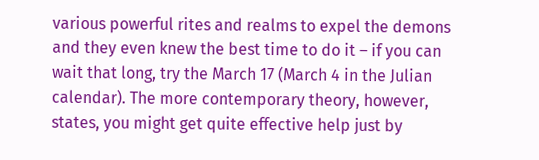various powerful rites and realms to expel the demons and they even knew the best time to do it – if you can wait that long, try the March 17 (March 4 in the Julian calendar). The more contemporary theory, however, states, you might get quite effective help just by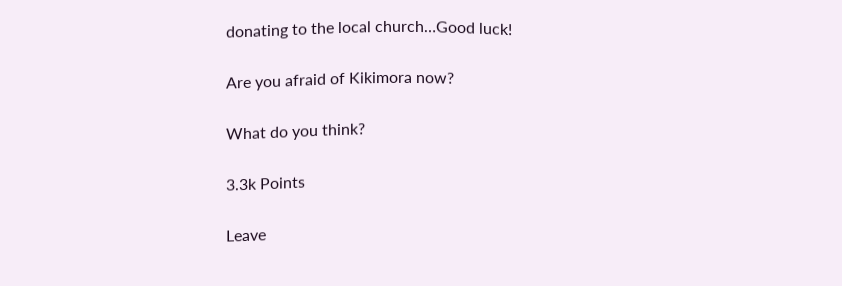donating to the local church…Good luck!

Are you afraid of Kikimora now?

What do you think?

3.3k Points

Leave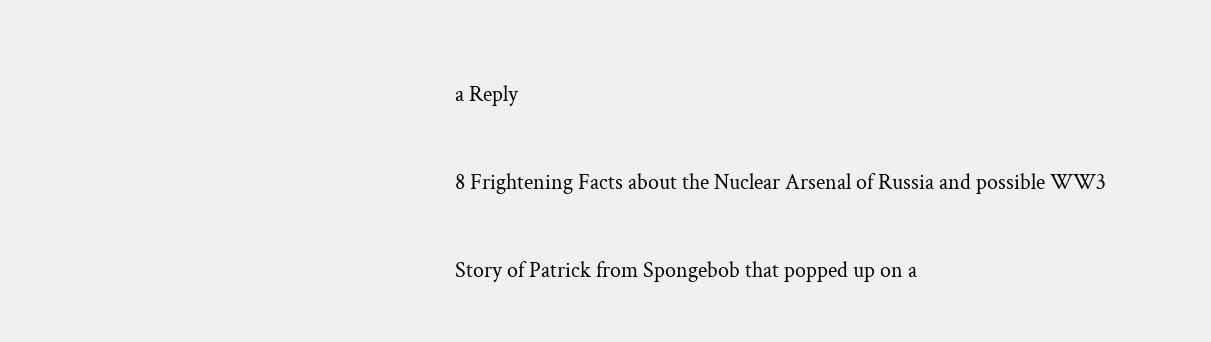a Reply

8 Frightening Facts about the Nuclear Arsenal of Russia and possible WW3

Story of Patrick from Spongebob that popped up on a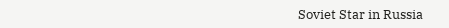Soviet Star in Russia